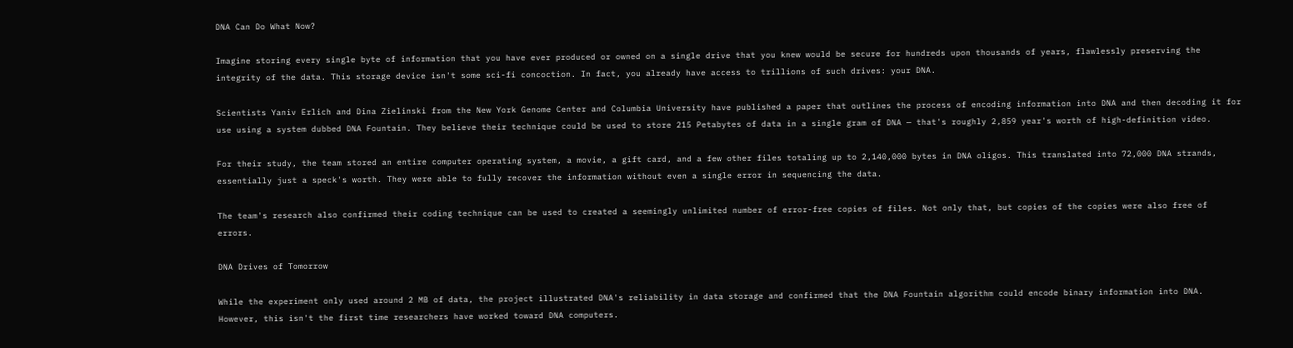DNA Can Do What Now?

Imagine storing every single byte of information that you have ever produced or owned on a single drive that you knew would be secure for hundreds upon thousands of years, flawlessly preserving the integrity of the data. This storage device isn't some sci-fi concoction. In fact, you already have access to trillions of such drives: your DNA.

Scientists Yaniv Erlich and Dina Zielinski from the New York Genome Center and Columbia University have published a paper that outlines the process of encoding information into DNA and then decoding it for use using a system dubbed DNA Fountain. They believe their technique could be used to store 215 Petabytes of data in a single gram of DNA — that's roughly 2,859 year's worth of high-definition video.

For their study, the team stored an entire computer operating system, a movie, a gift card, and a few other files totaling up to 2,140,000 bytes in DNA oligos. This translated into 72,000 DNA strands, essentially just a speck's worth. They were able to fully recover the information without even a single error in sequencing the data.

The team's research also confirmed their coding technique can be used to created a seemingly unlimited number of error-free copies of files. Not only that, but copies of the copies were also free of errors.

DNA Drives of Tomorrow

While the experiment only used around 2 MB of data, the project illustrated DNA's reliability in data storage and confirmed that the DNA Fountain algorithm could encode binary information into DNA. However, this isn't the first time researchers have worked toward DNA computers.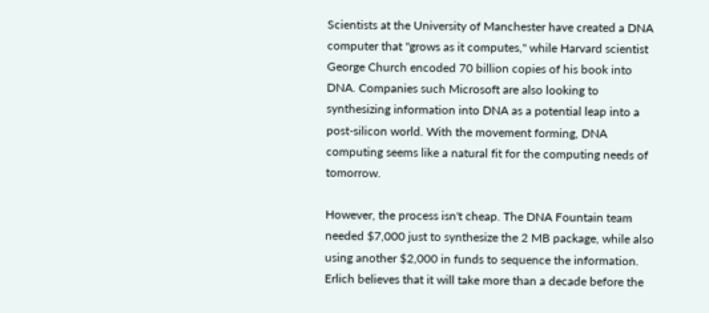Scientists at the University of Manchester have created a DNA computer that "grows as it computes," while Harvard scientist George Church encoded 70 billion copies of his book into DNA. Companies such Microsoft are also looking to synthesizing information into DNA as a potential leap into a post-silicon world. With the movement forming, DNA computing seems like a natural fit for the computing needs of tomorrow.

However, the process isn't cheap. The DNA Fountain team needed $7,000 just to synthesize the 2 MB package, while also using another $2,000 in funds to sequence the information. Erlich believes that it will take more than a decade before the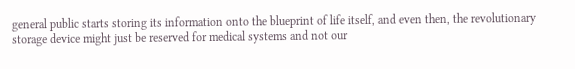general public starts storing its information onto the blueprint of life itself, and even then, the revolutionary storage device might just be reserved for medical systems and not our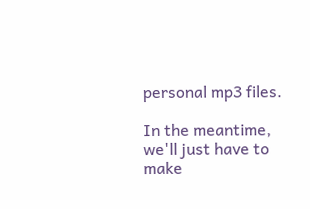personal mp3 files.

In the meantime, we'll just have to make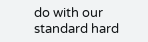do with our standard hard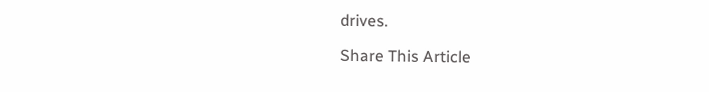drives.

Share This Article